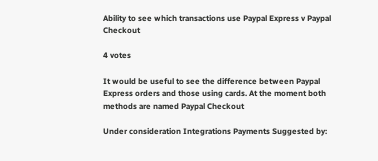Ability to see which transactions use Paypal Express v Paypal Checkout

4 votes

It would be useful to see the difference between Paypal Express orders and those using cards. At the moment both methods are named Paypal Checkout

Under consideration Integrations Payments Suggested by: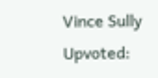Vince Sully Upvoted: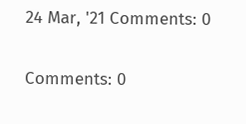24 Mar, '21 Comments: 0

Comments: 0